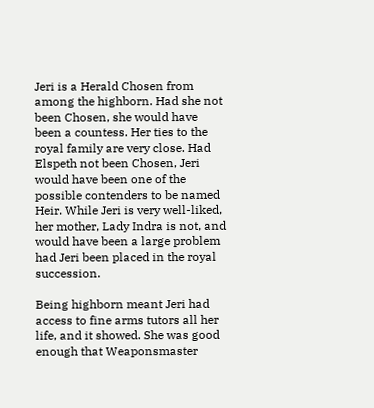Jeri is a Herald Chosen from among the highborn. Had she not been Chosen, she would have been a countess. Her ties to the royal family are very close. Had Elspeth not been Chosen, Jeri would have been one of the possible contenders to be named Heir. While Jeri is very well-liked, her mother, Lady Indra is not, and would have been a large problem had Jeri been placed in the royal succession.

Being highborn meant Jeri had access to fine arms tutors all her life, and it showed. She was good enough that Weaponsmaster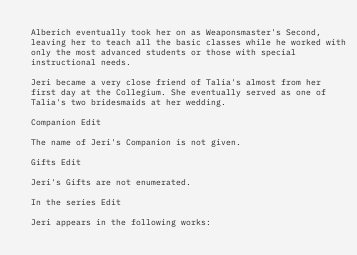Alberich eventually took her on as Weaponsmaster's Second, leaving her to teach all the basic classes while he worked with only the most advanced students or those with special instructional needs.

Jeri became a very close friend of Talia's almost from her first day at the Collegium. She eventually served as one of Talia's two bridesmaids at her wedding.

Companion Edit

The name of Jeri's Companion is not given.

Gifts Edit

Jeri's Gifts are not enumerated.

In the series Edit

Jeri appears in the following works: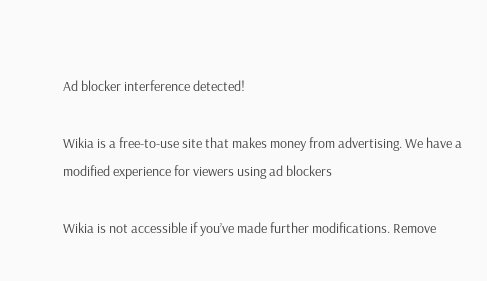Ad blocker interference detected!

Wikia is a free-to-use site that makes money from advertising. We have a modified experience for viewers using ad blockers

Wikia is not accessible if you’ve made further modifications. Remove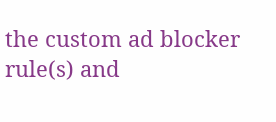the custom ad blocker rule(s) and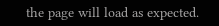the page will load as expected.